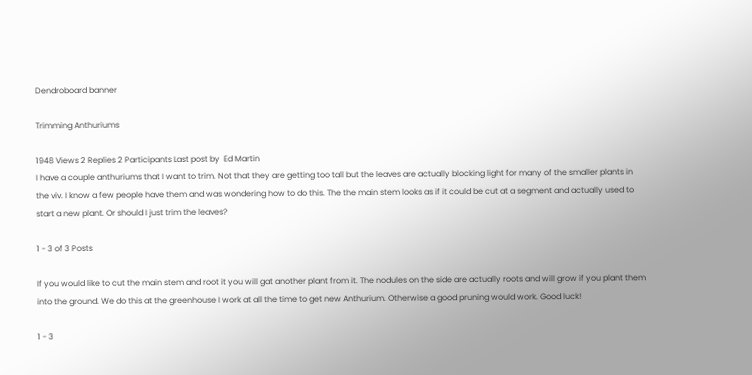Dendroboard banner

Trimming Anthuriums

1948 Views 2 Replies 2 Participants Last post by  Ed Martin
I have a couple anthuriums that I want to trim. Not that they are getting too tall but the leaves are actually blocking light for many of the smaller plants in the viv. I know a few people have them and was wondering how to do this. The the main stem looks as if it could be cut at a segment and actually used to start a new plant. Or should I just trim the leaves?

1 - 3 of 3 Posts

If you would like to cut the main stem and root it you will gat another plant from it. The nodules on the side are actually roots and will grow if you plant them into the ground. We do this at the greenhouse I work at all the time to get new Anthurium. Otherwise a good pruning would work. Good luck!

1 - 3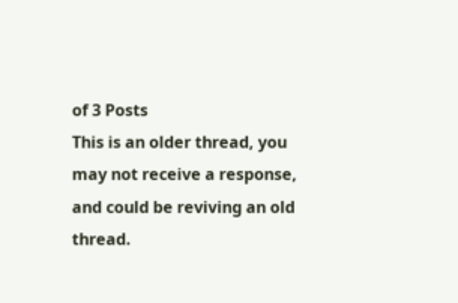of 3 Posts
This is an older thread, you may not receive a response, and could be reviving an old thread.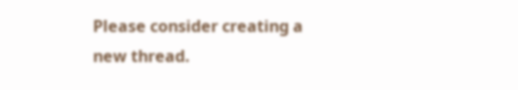Please consider creating a new thread.